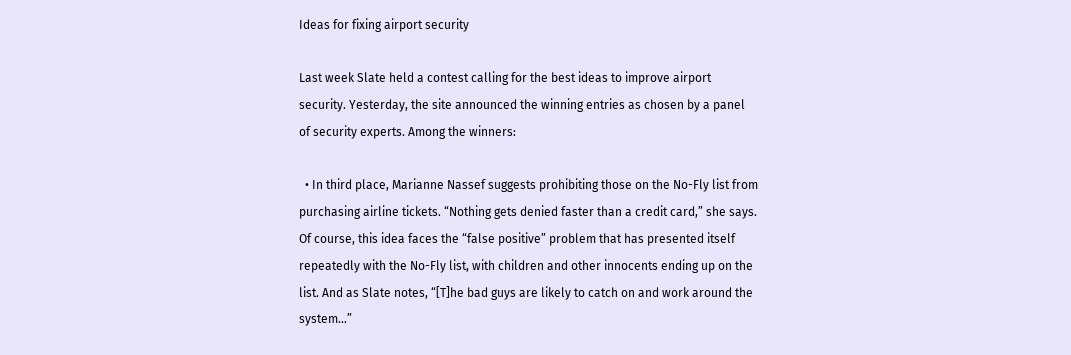Ideas for fixing airport security

Last week Slate held a contest calling for the best ideas to improve airport security. Yesterday, the site announced the winning entries as chosen by a panel of security experts. Among the winners:

  • In third place, Marianne Nassef suggests prohibiting those on the No-Fly list from purchasing airline tickets. “Nothing gets denied faster than a credit card,” she says. Of course, this idea faces the “false positive” problem that has presented itself repeatedly with the No-Fly list, with children and other innocents ending up on the list. And as Slate notes, “[T]he bad guys are likely to catch on and work around the system…”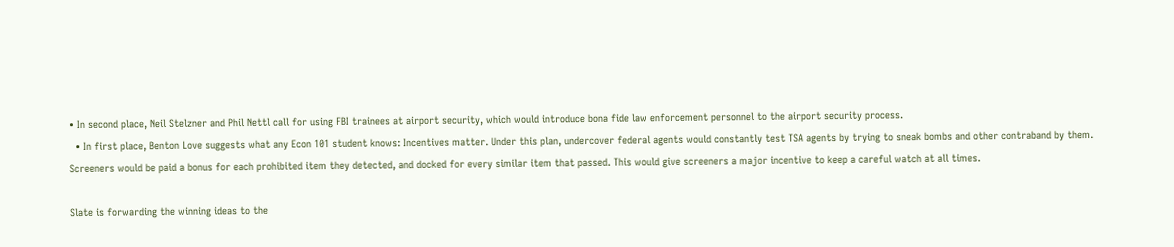• In second place, Neil Stelzner and Phil Nettl call for using FBI trainees at airport security, which would introduce bona fide law enforcement personnel to the airport security process.
  • In first place, Benton Love suggests what any Econ 101 student knows: Incentives matter. Under this plan, undercover federal agents would constantly test TSA agents by trying to sneak bombs and other contraband by them. Screeners would be paid a bonus for each prohibited item they detected, and docked for every similar item that passed. This would give screeners a major incentive to keep a careful watch at all times.

Slate is forwarding the winning ideas to the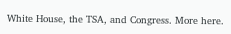White House, the TSA, and Congress. More here.